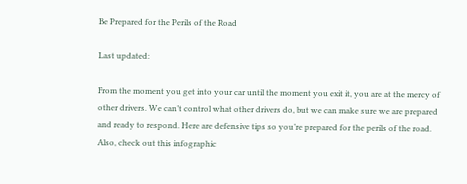Be Prepared for the Perils of the Road

Last updated:

From the moment you get into your car until the moment you exit it, you are at the mercy of other drivers. We can’t control what other drivers do, but we can make sure we are prepared and ready to respond. Here are defensive tips so you’re prepared for the perils of the road. Also, check out this infographic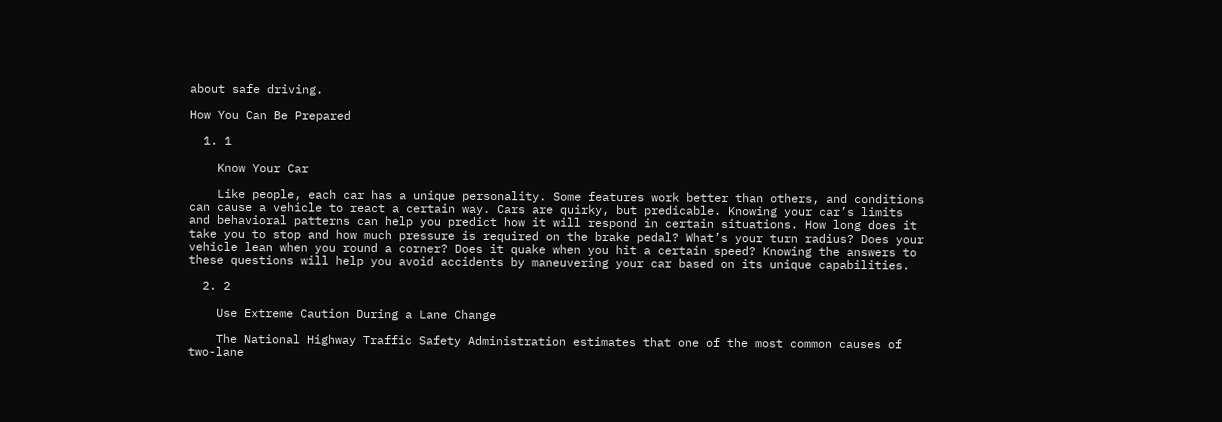about safe driving.

How You Can Be Prepared

  1. 1

    Know Your Car

    Like people, each car has a unique personality. Some features work better than others, and conditions can cause a vehicle to react a certain way. Cars are quirky, but predicable. Knowing your car’s limits and behavioral patterns can help you predict how it will respond in certain situations. How long does it take you to stop and how much pressure is required on the brake pedal? What’s your turn radius? Does your vehicle lean when you round a corner? Does it quake when you hit a certain speed? Knowing the answers to these questions will help you avoid accidents by maneuvering your car based on its unique capabilities.

  2. 2

    Use Extreme Caution During a Lane Change

    The National Highway Traffic Safety Administration estimates that one of the most common causes of two-lane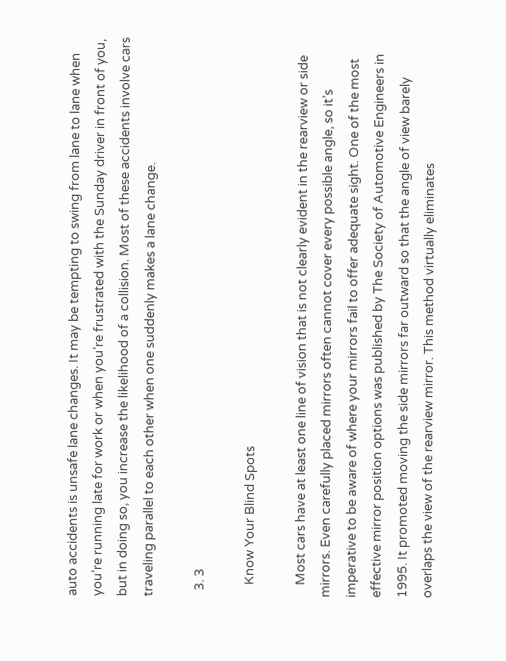auto accidents is unsafe lane changes. It may be tempting to swing from lane to lane when you’re running late for work or when you’re frustrated with the Sunday driver in front of you, but in doing so, you increase the likelihood of a collision. Most of these accidents involve cars traveling parallel to each other when one suddenly makes a lane change.

  3. 3

    Know Your Blind Spots

    Most cars have at least one line of vision that is not clearly evident in the rearview or side mirrors. Even carefully placed mirrors often cannot cover every possible angle, so it’s imperative to be aware of where your mirrors fail to offer adequate sight. One of the most effective mirror position options was published by The Society of Automotive Engineers in 1995. It promoted moving the side mirrors far outward so that the angle of view barely overlaps the view of the rearview mirror. This method virtually eliminates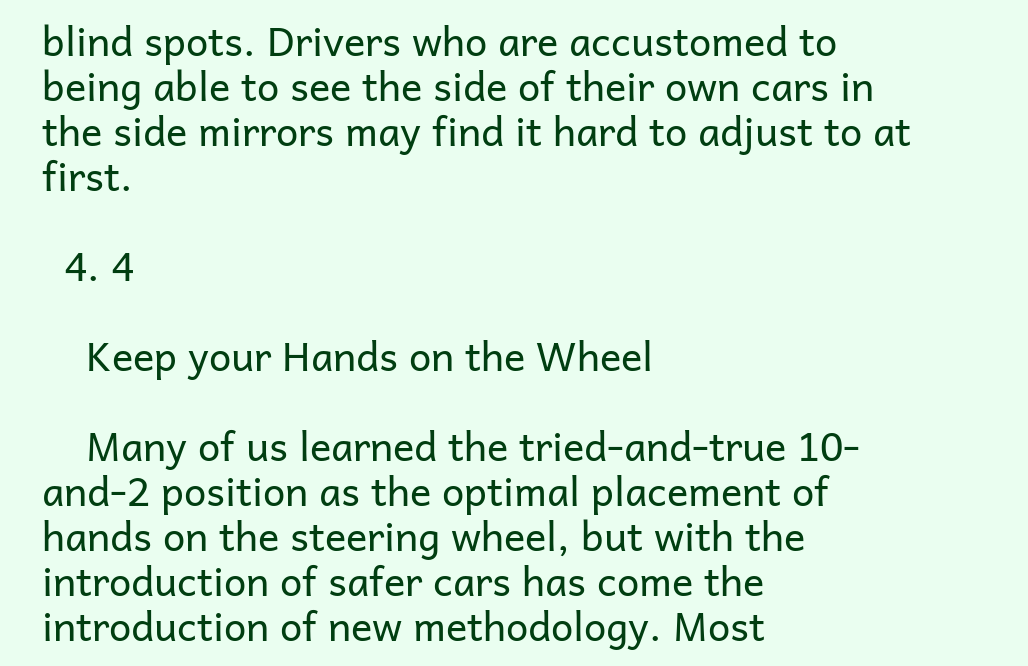blind spots. Drivers who are accustomed to being able to see the side of their own cars in the side mirrors may find it hard to adjust to at first.

  4. 4

    Keep your Hands on the Wheel

    Many of us learned the tried-and-true 10-and-2 position as the optimal placement of hands on the steering wheel, but with the introduction of safer cars has come the introduction of new methodology. Most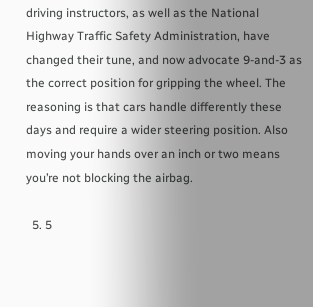driving instructors, as well as the National Highway Traffic Safety Administration, have changed their tune, and now advocate 9-and-3 as the correct position for gripping the wheel. The reasoning is that cars handle differently these days and require a wider steering position. Also moving your hands over an inch or two means you’re not blocking the airbag.

  5. 5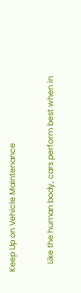Keep Up on Vehicle Maintenance

    Like the human body, cars perform best when in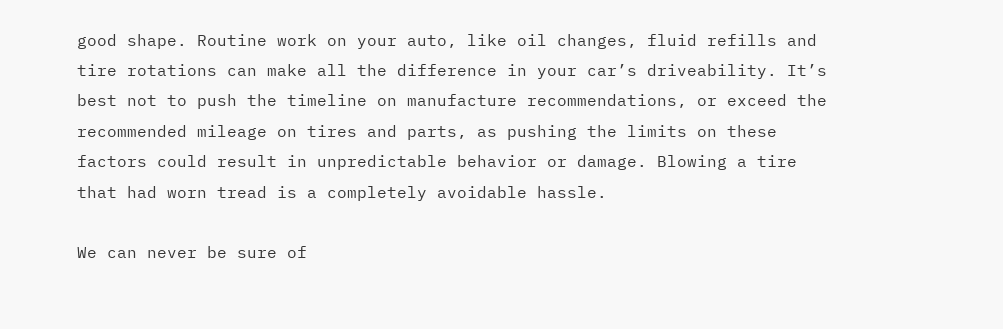good shape. Routine work on your auto, like oil changes, fluid refills and tire rotations can make all the difference in your car’s driveability. It’s best not to push the timeline on manufacture recommendations, or exceed the recommended mileage on tires and parts, as pushing the limits on these factors could result in unpredictable behavior or damage. Blowing a tire that had worn tread is a completely avoidable hassle.

We can never be sure of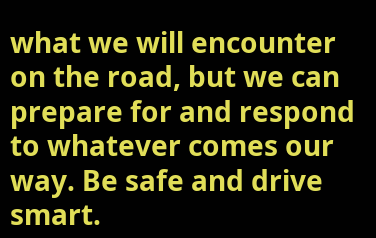what we will encounter on the road, but we can prepare for and respond to whatever comes our way. Be safe and drive smart.